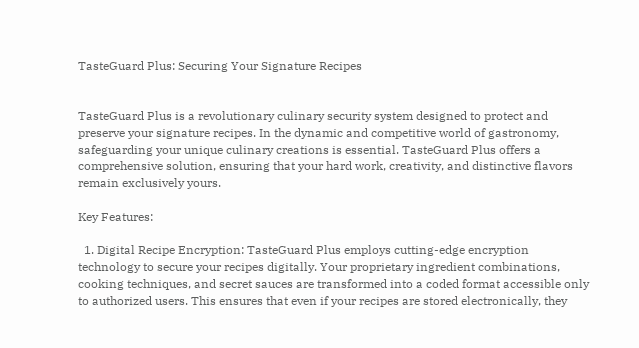TasteGuard Plus: Securing Your Signature Recipes


TasteGuard Plus is a revolutionary culinary security system designed to protect and preserve your signature recipes. In the dynamic and competitive world of gastronomy, safeguarding your unique culinary creations is essential. TasteGuard Plus offers a comprehensive solution, ensuring that your hard work, creativity, and distinctive flavors remain exclusively yours.

Key Features:

  1. Digital Recipe Encryption: TasteGuard Plus employs cutting-edge encryption technology to secure your recipes digitally. Your proprietary ingredient combinations, cooking techniques, and secret sauces are transformed into a coded format accessible only to authorized users. This ensures that even if your recipes are stored electronically, they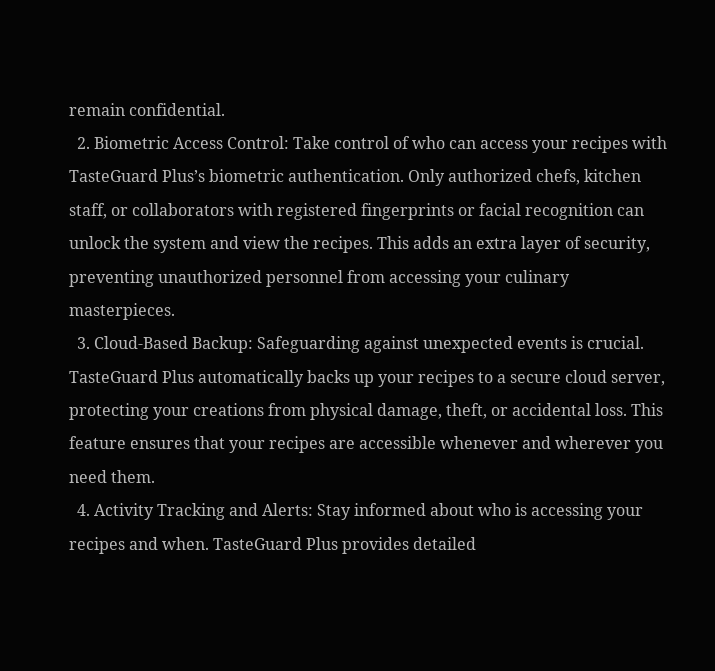remain confidential.
  2. Biometric Access Control: Take control of who can access your recipes with TasteGuard Plus’s biometric authentication. Only authorized chefs, kitchen staff, or collaborators with registered fingerprints or facial recognition can unlock the system and view the recipes. This adds an extra layer of security, preventing unauthorized personnel from accessing your culinary masterpieces.
  3. Cloud-Based Backup: Safeguarding against unexpected events is crucial. TasteGuard Plus automatically backs up your recipes to a secure cloud server, protecting your creations from physical damage, theft, or accidental loss. This feature ensures that your recipes are accessible whenever and wherever you need them.
  4. Activity Tracking and Alerts: Stay informed about who is accessing your recipes and when. TasteGuard Plus provides detailed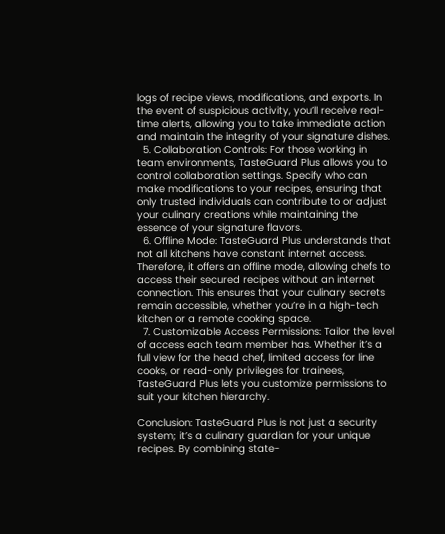logs of recipe views, modifications, and exports. In the event of suspicious activity, you’ll receive real-time alerts, allowing you to take immediate action and maintain the integrity of your signature dishes.
  5. Collaboration Controls: For those working in team environments, TasteGuard Plus allows you to control collaboration settings. Specify who can make modifications to your recipes, ensuring that only trusted individuals can contribute to or adjust your culinary creations while maintaining the essence of your signature flavors.
  6. Offline Mode: TasteGuard Plus understands that not all kitchens have constant internet access. Therefore, it offers an offline mode, allowing chefs to access their secured recipes without an internet connection. This ensures that your culinary secrets remain accessible, whether you’re in a high-tech kitchen or a remote cooking space.
  7. Customizable Access Permissions: Tailor the level of access each team member has. Whether it’s a full view for the head chef, limited access for line cooks, or read-only privileges for trainees, TasteGuard Plus lets you customize permissions to suit your kitchen hierarchy.

Conclusion: TasteGuard Plus is not just a security system; it’s a culinary guardian for your unique recipes. By combining state-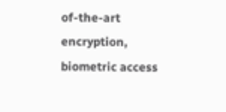of-the-art encryption, biometric access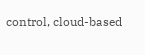control, cloud-based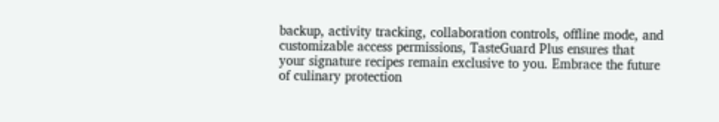backup, activity tracking, collaboration controls, offline mode, and customizable access permissions, TasteGuard Plus ensures that your signature recipes remain exclusive to you. Embrace the future of culinary protection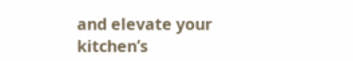and elevate your kitchen’s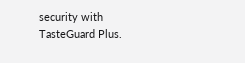security with TasteGuard Plus.